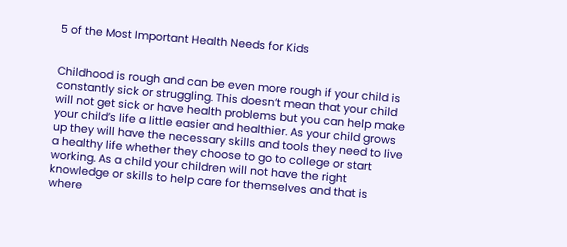5 of the Most Important Health Needs for Kids


Childhood is rough and can be even more rough if your child is constantly sick or struggling. This doesn’t mean that your child will not get sick or have health problems but you can help make your child’s life a little easier and healthier. As your child grows up they will have the necessary skills and tools they need to live a healthy life whether they choose to go to college or start working. As a child your children will not have the right knowledge or skills to help care for themselves and that is where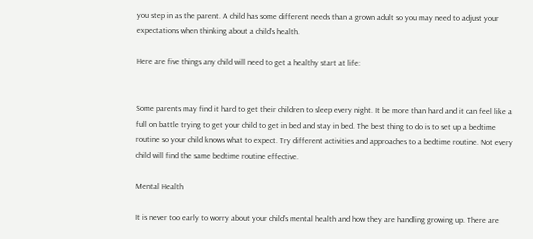you step in as the parent. A child has some different needs than a grown adult so you may need to adjust your expectations when thinking about a child’s health.

Here are five things any child will need to get a healthy start at life:


Some parents may find it hard to get their children to sleep every night. It be more than hard and it can feel like a full on battle trying to get your child to get in bed and stay in bed. The best thing to do is to set up a bedtime routine so your child knows what to expect. Try different activities and approaches to a bedtime routine. Not every child will find the same bedtime routine effective.

Mental Health

It is never too early to worry about your child’s mental health and how they are handling growing up. There are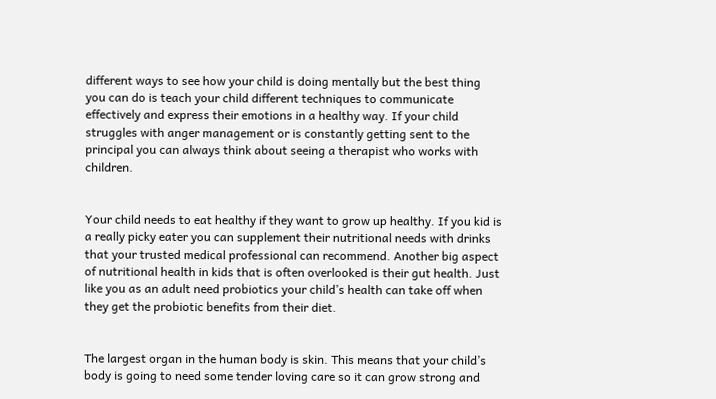different ways to see how your child is doing mentally but the best thing you can do is teach your child different techniques to communicate effectively and express their emotions in a healthy way. If your child struggles with anger management or is constantly getting sent to the principal you can always think about seeing a therapist who works with children.


Your child needs to eat healthy if they want to grow up healthy. If you kid is a really picky eater you can supplement their nutritional needs with drinks that your trusted medical professional can recommend. Another big aspect of nutritional health in kids that is often overlooked is their gut health. Just like you as an adult need probiotics your child’s health can take off when they get the probiotic benefits from their diet.


The largest organ in the human body is skin. This means that your child’s body is going to need some tender loving care so it can grow strong and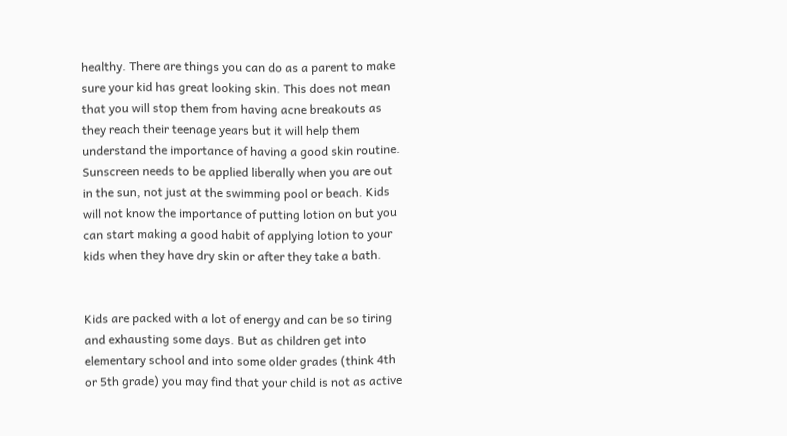healthy. There are things you can do as a parent to make sure your kid has great looking skin. This does not mean that you will stop them from having acne breakouts as they reach their teenage years but it will help them understand the importance of having a good skin routine. Sunscreen needs to be applied liberally when you are out in the sun, not just at the swimming pool or beach. Kids will not know the importance of putting lotion on but you can start making a good habit of applying lotion to your kids when they have dry skin or after they take a bath.


Kids are packed with a lot of energy and can be so tiring and exhausting some days. But as children get into elementary school and into some older grades (think 4th or 5th grade) you may find that your child is not as active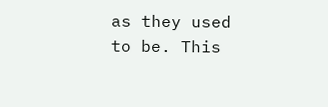as they used to be. This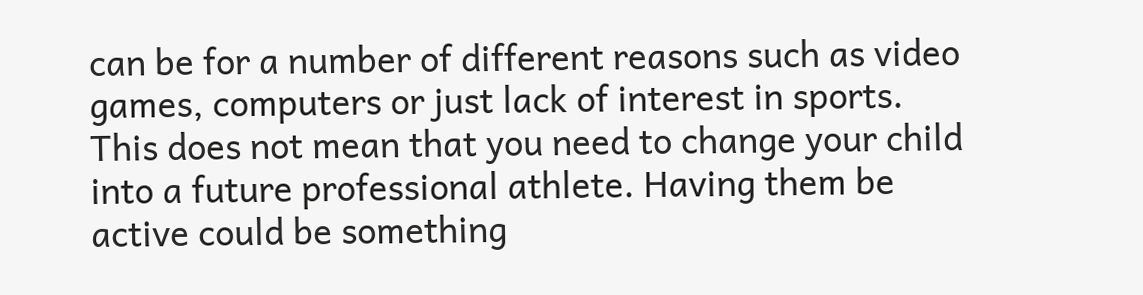can be for a number of different reasons such as video games, computers or just lack of interest in sports. This does not mean that you need to change your child into a future professional athlete. Having them be active could be something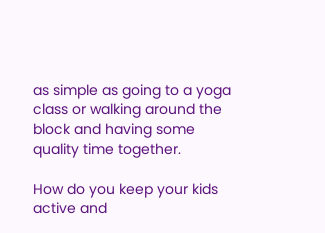as simple as going to a yoga class or walking around the block and having some quality time together.

How do you keep your kids active and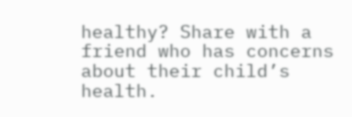healthy? Share with a friend who has concerns about their child’s health.